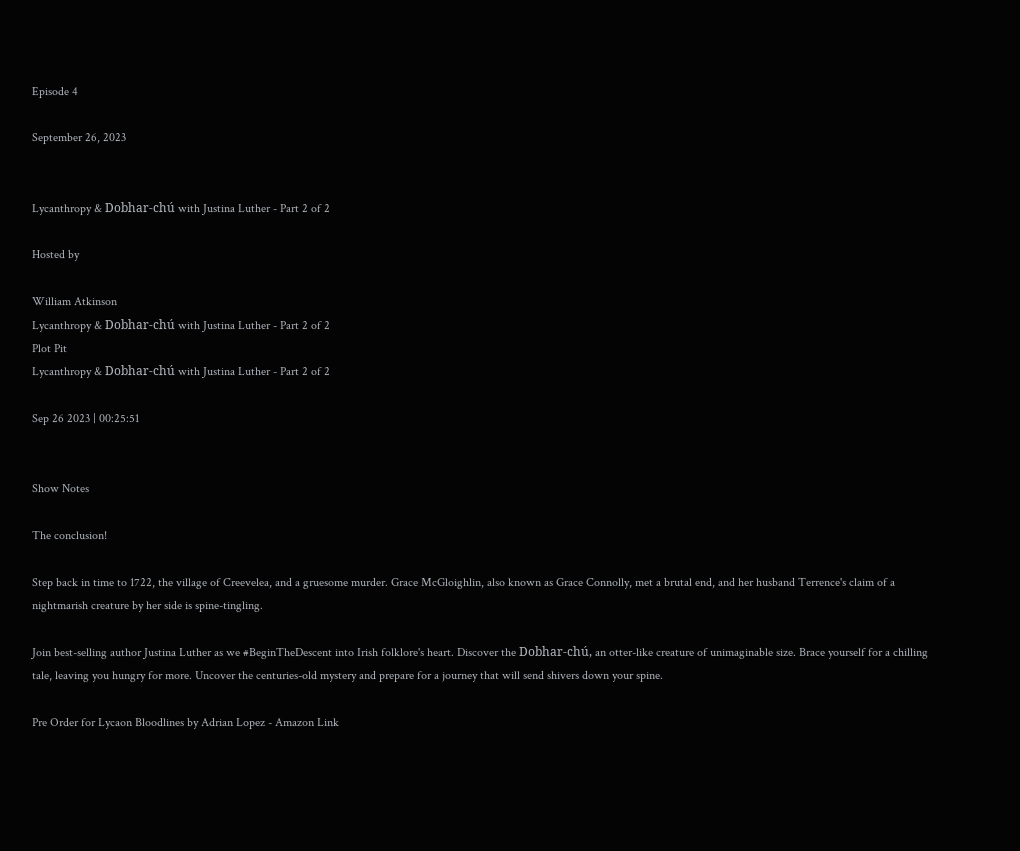Episode 4

September 26, 2023


Lycanthropy & Dobhar-chú with Justina Luther - Part 2 of 2

Hosted by

William Atkinson
Lycanthropy & Dobhar-chú with Justina Luther - Part 2 of 2
Plot Pit
Lycanthropy & Dobhar-chú with Justina Luther - Part 2 of 2

Sep 26 2023 | 00:25:51


Show Notes

The conclusion!

Step back in time to 1722, the village of Creevelea, and a gruesome murder. Grace McGloighlin, also known as Grace Connolly, met a brutal end, and her husband Terrence's claim of a nightmarish creature by her side is spine-tingling.

Join best-selling author Justina Luther as we #BeginTheDescent into Irish folklore's heart. Discover the Dobhar-chú, an otter-like creature of unimaginable size. Brace yourself for a chilling tale, leaving you hungry for more. Uncover the centuries-old mystery and prepare for a journey that will send shivers down your spine.

Pre Order for Lycaon Bloodlines by Adrian Lopez - Amazon Link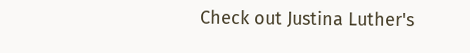Check out Justina Luther's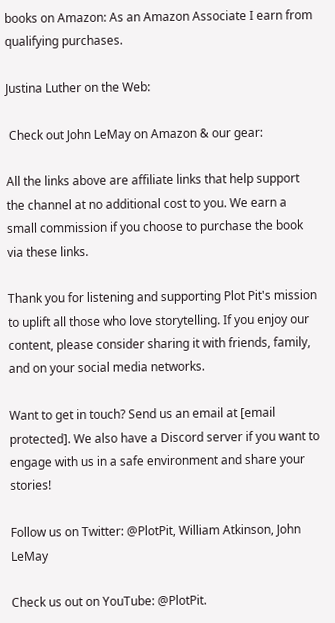books on Amazon: As an Amazon Associate I earn from qualifying purchases.

Justina Luther on the Web:

 Check out John LeMay on Amazon & our gear:

All the links above are affiliate links that help support the channel at no additional cost to you. We earn a small commission if you choose to purchase the book via these links.

Thank you for listening and supporting Plot Pit's mission to uplift all those who love storytelling. If you enjoy our content, please consider sharing it with friends, family, and on your social media networks.

Want to get in touch? Send us an email at [email protected]. We also have a Discord server if you want to engage with us in a safe environment and share your stories!

Follow us on Twitter: @PlotPit, William Atkinson, John LeMay

Check us out on YouTube: @PlotPit.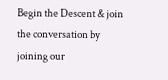Begin the Descent & join the conversation by joining our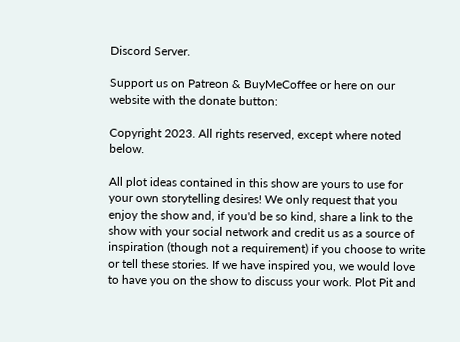Discord Server.

Support us on Patreon & BuyMeCoffee or here on our website with the donate button:

Copyright 2023. All rights reserved, except where noted below.

All plot ideas contained in this show are yours to use for your own storytelling desires! We only request that you enjoy the show and, if you'd be so kind, share a link to the show with your social network and credit us as a source of inspiration (though not a requirement) if you choose to write or tell these stories. If we have inspired you, we would love to have you on the show to discuss your work. Plot Pit and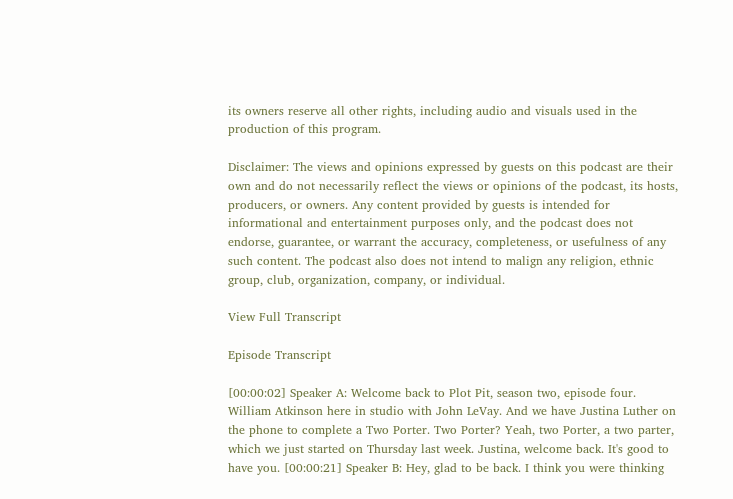its owners reserve all other rights, including audio and visuals used in the production of this program.

Disclaimer: The views and opinions expressed by guests on this podcast are their own and do not necessarily reflect the views or opinions of the podcast, its hosts, producers, or owners. Any content provided by guests is intended for informational and entertainment purposes only, and the podcast does not endorse, guarantee, or warrant the accuracy, completeness, or usefulness of any such content. The podcast also does not intend to malign any religion, ethnic group, club, organization, company, or individual.

View Full Transcript

Episode Transcript

[00:00:02] Speaker A: Welcome back to Plot Pit, season two, episode four. William Atkinson here in studio with John LeVay. And we have Justina Luther on the phone to complete a Two Porter. Two Porter? Yeah, two Porter, a two parter, which we just started on Thursday last week. Justina, welcome back. It's good to have you. [00:00:21] Speaker B: Hey, glad to be back. I think you were thinking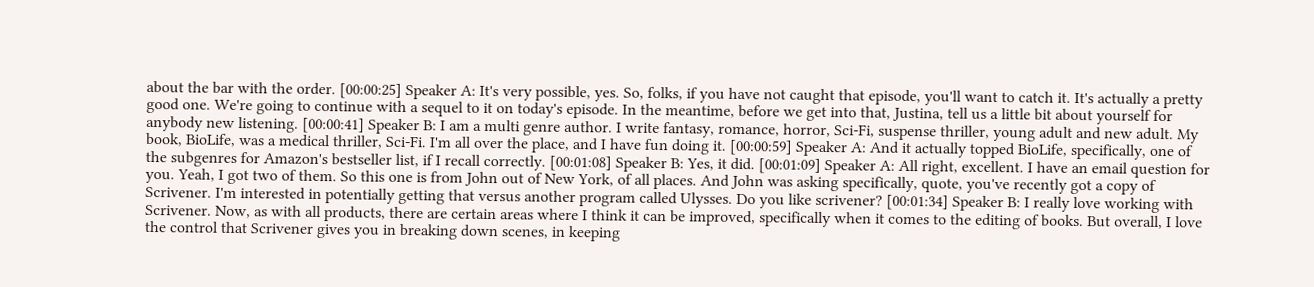about the bar with the order. [00:00:25] Speaker A: It's very possible, yes. So, folks, if you have not caught that episode, you'll want to catch it. It's actually a pretty good one. We're going to continue with a sequel to it on today's episode. In the meantime, before we get into that, Justina, tell us a little bit about yourself for anybody new listening. [00:00:41] Speaker B: I am a multi genre author. I write fantasy, romance, horror, Sci-Fi, suspense thriller, young adult and new adult. My book, BioLife, was a medical thriller, Sci-Fi. I'm all over the place, and I have fun doing it. [00:00:59] Speaker A: And it actually topped BioLife, specifically, one of the subgenres for Amazon's bestseller list, if I recall correctly. [00:01:08] Speaker B: Yes, it did. [00:01:09] Speaker A: All right, excellent. I have an email question for you. Yeah, I got two of them. So this one is from John out of New York, of all places. And John was asking specifically, quote, you've recently got a copy of Scrivener. I'm interested in potentially getting that versus another program called Ulysses. Do you like scrivener? [00:01:34] Speaker B: I really love working with Scrivener. Now, as with all products, there are certain areas where I think it can be improved, specifically when it comes to the editing of books. But overall, I love the control that Scrivener gives you in breaking down scenes, in keeping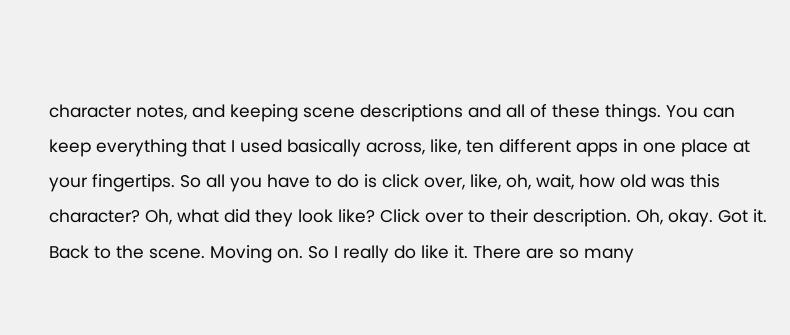character notes, and keeping scene descriptions and all of these things. You can keep everything that I used basically across, like, ten different apps in one place at your fingertips. So all you have to do is click over, like, oh, wait, how old was this character? Oh, what did they look like? Click over to their description. Oh, okay. Got it. Back to the scene. Moving on. So I really do like it. There are so many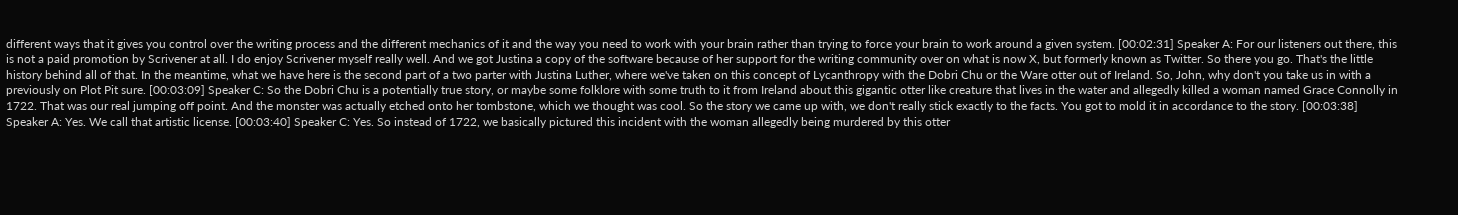different ways that it gives you control over the writing process and the different mechanics of it and the way you need to work with your brain rather than trying to force your brain to work around a given system. [00:02:31] Speaker A: For our listeners out there, this is not a paid promotion by Scrivener at all. I do enjoy Scrivener myself really well. And we got Justina a copy of the software because of her support for the writing community over on what is now X, but formerly known as Twitter. So there you go. That's the little history behind all of that. In the meantime, what we have here is the second part of a two parter with Justina Luther, where we've taken on this concept of Lycanthropy with the Dobri Chu or the Ware otter out of Ireland. So, John, why don't you take us in with a previously on Plot Pit sure. [00:03:09] Speaker C: So the Dobri Chu is a potentially true story, or maybe some folklore with some truth to it from Ireland about this gigantic otter like creature that lives in the water and allegedly killed a woman named Grace Connolly in 1722. That was our real jumping off point. And the monster was actually etched onto her tombstone, which we thought was cool. So the story we came up with, we don't really stick exactly to the facts. You got to mold it in accordance to the story. [00:03:38] Speaker A: Yes. We call that artistic license. [00:03:40] Speaker C: Yes. So instead of 1722, we basically pictured this incident with the woman allegedly being murdered by this otter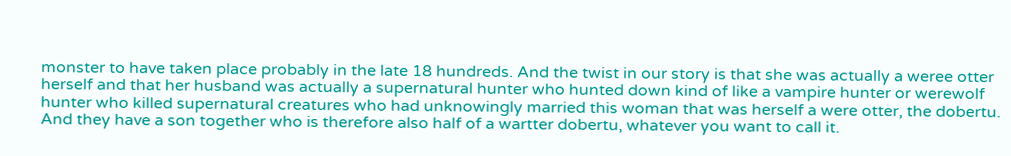monster to have taken place probably in the late 18 hundreds. And the twist in our story is that she was actually a weree otter herself and that her husband was actually a supernatural hunter who hunted down kind of like a vampire hunter or werewolf hunter who killed supernatural creatures who had unknowingly married this woman that was herself a were otter, the dobertu. And they have a son together who is therefore also half of a wartter dobertu, whatever you want to call it.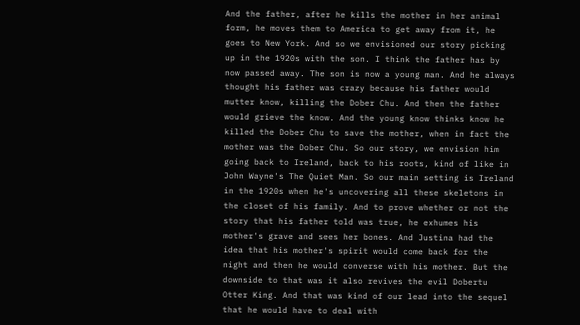And the father, after he kills the mother in her animal form, he moves them to America to get away from it, he goes to New York. And so we envisioned our story picking up in the 1920s with the son. I think the father has by now passed away. The son is now a young man. And he always thought his father was crazy because his father would mutter know, killing the Dober Chu. And then the father would grieve the know. And the young know thinks know he killed the Dober Chu to save the mother, when in fact the mother was the Dober Chu. So our story, we envision him going back to Ireland, back to his roots, kind of like in John Wayne's The Quiet Man. So our main setting is Ireland in the 1920s when he's uncovering all these skeletons in the closet of his family. And to prove whether or not the story that his father told was true, he exhumes his mother's grave and sees her bones. And Justina had the idea that his mother's spirit would come back for the night and then he would converse with his mother. But the downside to that was it also revives the evil Dobertu Otter King. And that was kind of our lead into the sequel that he would have to deal with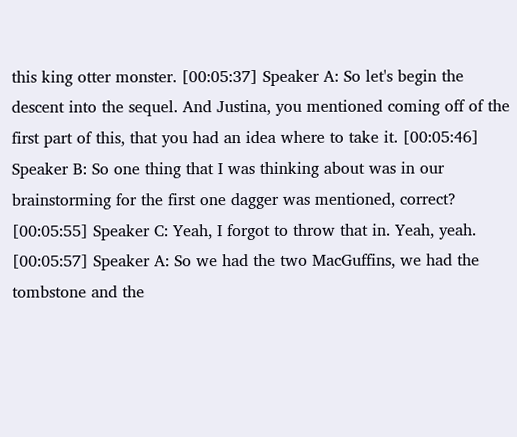this king otter monster. [00:05:37] Speaker A: So let's begin the descent into the sequel. And Justina, you mentioned coming off of the first part of this, that you had an idea where to take it. [00:05:46] Speaker B: So one thing that I was thinking about was in our brainstorming for the first one dagger was mentioned, correct? [00:05:55] Speaker C: Yeah, I forgot to throw that in. Yeah, yeah. [00:05:57] Speaker A: So we had the two MacGuffins, we had the tombstone and the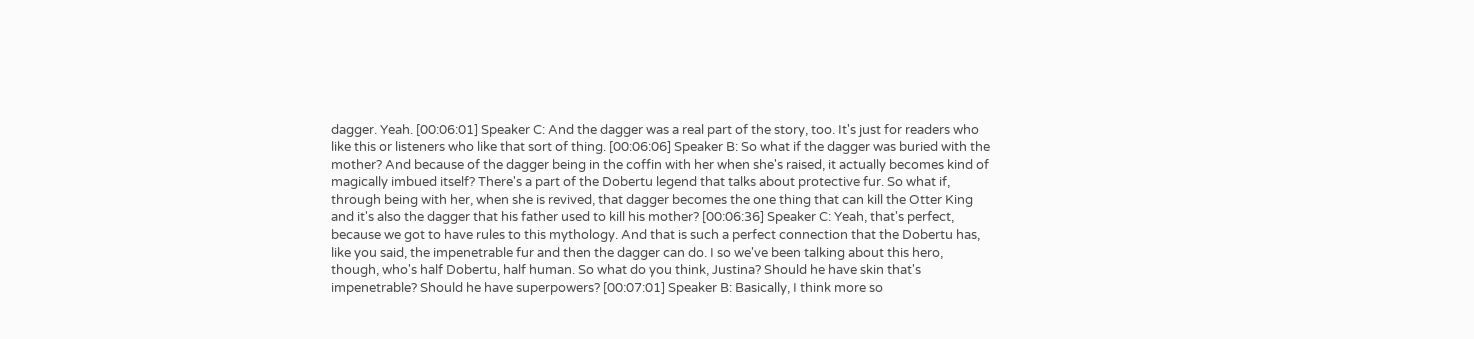dagger. Yeah. [00:06:01] Speaker C: And the dagger was a real part of the story, too. It's just for readers who like this or listeners who like that sort of thing. [00:06:06] Speaker B: So what if the dagger was buried with the mother? And because of the dagger being in the coffin with her when she's raised, it actually becomes kind of magically imbued itself? There's a part of the Dobertu legend that talks about protective fur. So what if, through being with her, when she is revived, that dagger becomes the one thing that can kill the Otter King and it's also the dagger that his father used to kill his mother? [00:06:36] Speaker C: Yeah, that's perfect, because we got to have rules to this mythology. And that is such a perfect connection that the Dobertu has, like you said, the impenetrable fur and then the dagger can do. I so we've been talking about this hero, though, who's half Dobertu, half human. So what do you think, Justina? Should he have skin that's impenetrable? Should he have superpowers? [00:07:01] Speaker B: Basically, I think more so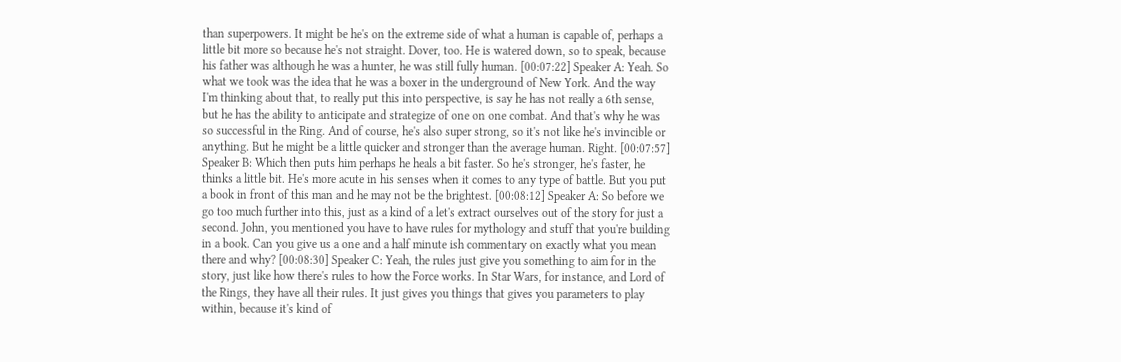than superpowers. It might be he's on the extreme side of what a human is capable of, perhaps a little bit more so because he's not straight. Dover, too. He is watered down, so to speak, because his father was although he was a hunter, he was still fully human. [00:07:22] Speaker A: Yeah. So what we took was the idea that he was a boxer in the underground of New York. And the way I'm thinking about that, to really put this into perspective, is say he has not really a 6th sense, but he has the ability to anticipate and strategize of one on one combat. And that's why he was so successful in the Ring. And of course, he's also super strong, so it's not like he's invincible or anything. But he might be a little quicker and stronger than the average human. Right. [00:07:57] Speaker B: Which then puts him perhaps he heals a bit faster. So he's stronger, he's faster, he thinks a little bit. He's more acute in his senses when it comes to any type of battle. But you put a book in front of this man and he may not be the brightest. [00:08:12] Speaker A: So before we go too much further into this, just as a kind of a let's extract ourselves out of the story for just a second. John, you mentioned you have to have rules for mythology and stuff that you're building in a book. Can you give us a one and a half minute ish commentary on exactly what you mean there and why? [00:08:30] Speaker C: Yeah, the rules just give you something to aim for in the story, just like how there's rules to how the Force works. In Star Wars, for instance, and Lord of the Rings, they have all their rules. It just gives you things that gives you parameters to play within, because it's kind of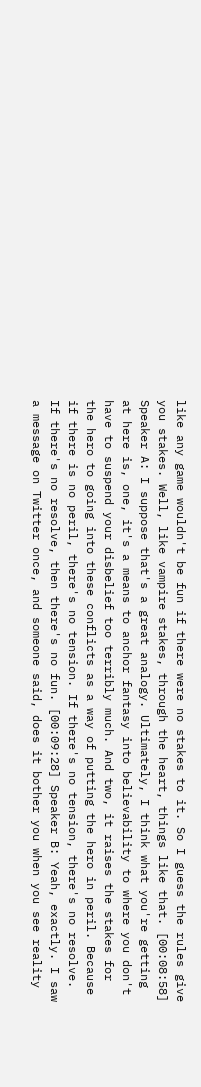like any game wouldn't be fun if there were no stakes to it. So I guess the rules give you stakes. Well, like vampire stakes, through the heart, things like that. [00:08:58] Speaker A: I suppose that's a great analogy. Ultimately, I think what you're getting at here is, one, it's a means to anchor fantasy into believability to where you don't have to suspend your disbelief too terribly much. And two, it raises the stakes for the hero to going into these conflicts as a way of putting the hero in peril. Because if there is no peril, there's no tension. If there's no tension, there's no resolve. If there's no resolve, then there's no fun. [00:09:28] Speaker B: Yeah, exactly. I saw a message on Twitter once, and someone said, does it bother you when you see reality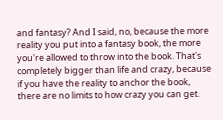and fantasy? And I said, no, because the more reality you put into a fantasy book, the more you're allowed to throw into the book. That's completely bigger than life and crazy, because if you have the reality to anchor the book, there are no limits to how crazy you can get.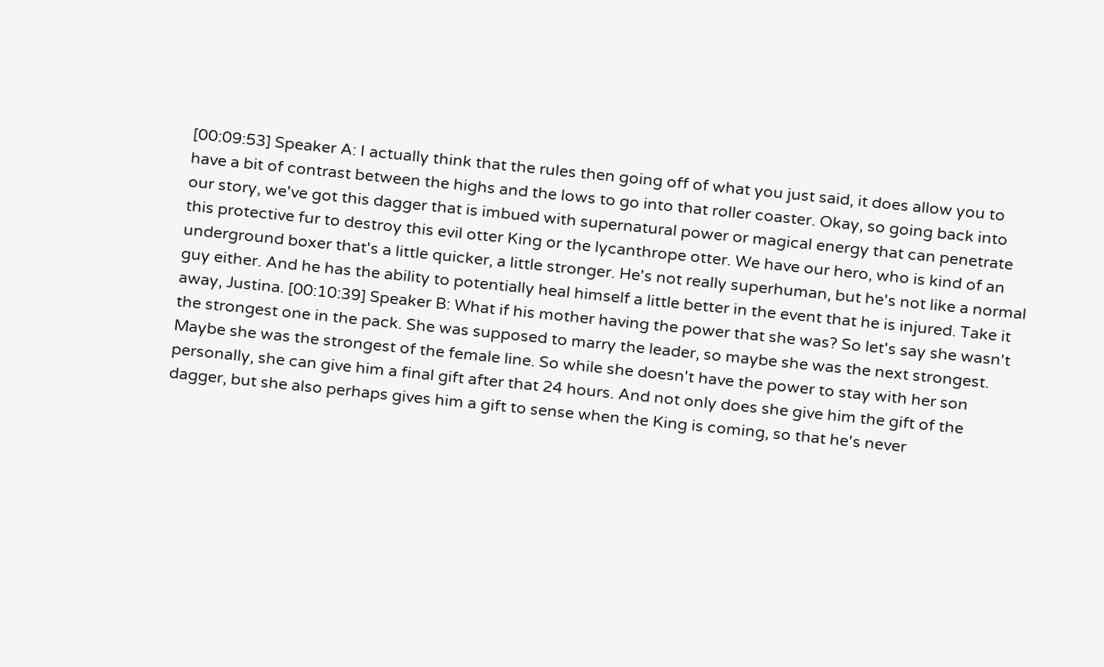[00:09:53] Speaker A: I actually think that the rules then going off of what you just said, it does allow you to have a bit of contrast between the highs and the lows to go into that roller coaster. Okay, so going back into our story, we've got this dagger that is imbued with supernatural power or magical energy that can penetrate this protective fur to destroy this evil otter King or the lycanthrope otter. We have our hero, who is kind of an underground boxer that's a little quicker, a little stronger. He's not really superhuman, but he's not like a normal guy either. And he has the ability to potentially heal himself a little better in the event that he is injured. Take it away, Justina. [00:10:39] Speaker B: What if his mother having the power that she was? So let's say she wasn't the strongest one in the pack. She was supposed to marry the leader, so maybe she was the next strongest. Maybe she was the strongest of the female line. So while she doesn't have the power to stay with her son personally, she can give him a final gift after that 24 hours. And not only does she give him the gift of the dagger, but she also perhaps gives him a gift to sense when the King is coming, so that he's never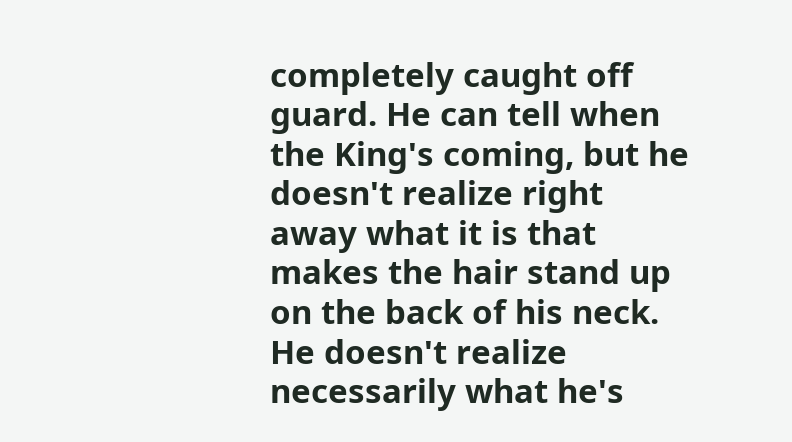completely caught off guard. He can tell when the King's coming, but he doesn't realize right away what it is that makes the hair stand up on the back of his neck. He doesn't realize necessarily what he's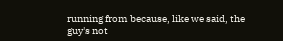running from because, like we said, the guy's not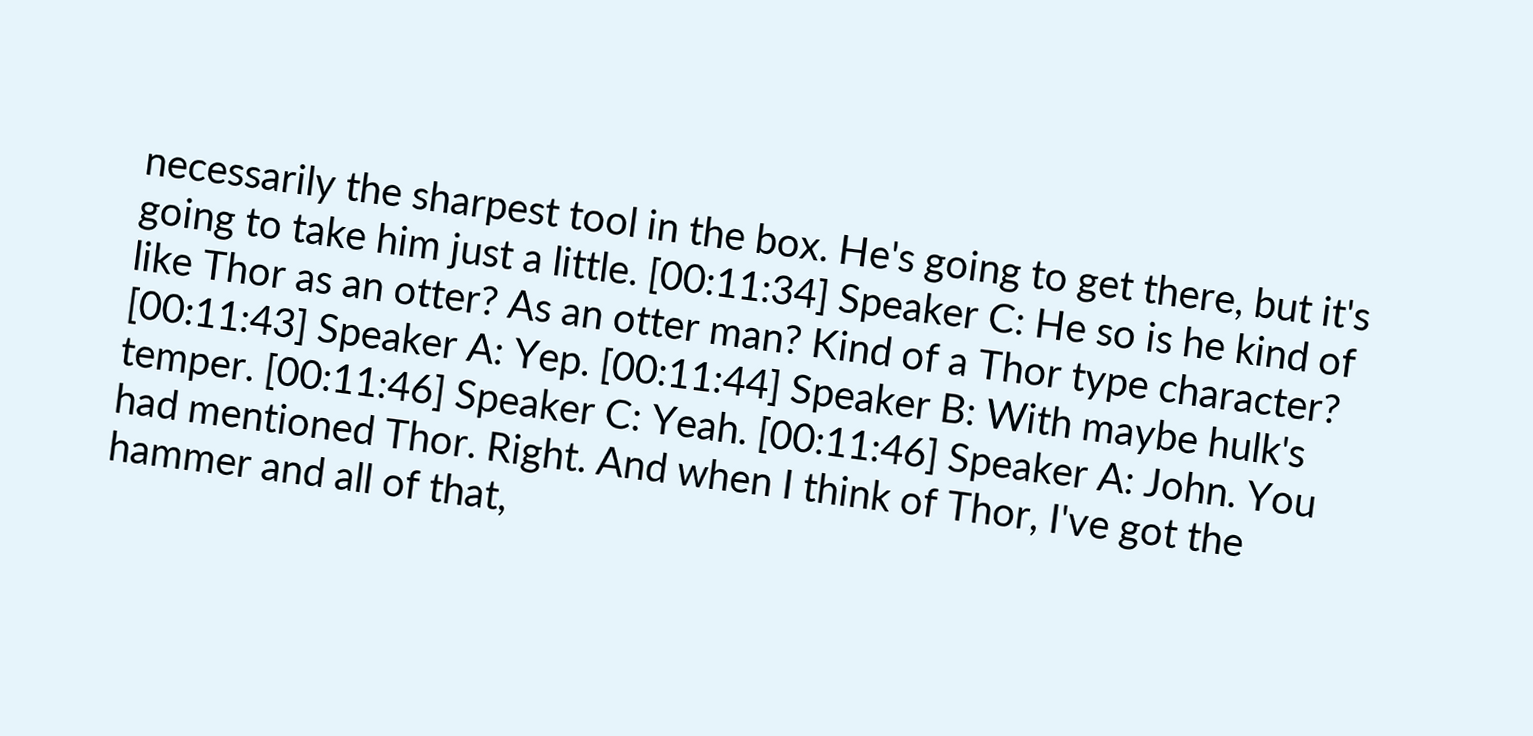necessarily the sharpest tool in the box. He's going to get there, but it's going to take him just a little. [00:11:34] Speaker C: He so is he kind of like Thor as an otter? As an otter man? Kind of a Thor type character? [00:11:43] Speaker A: Yep. [00:11:44] Speaker B: With maybe hulk's temper. [00:11:46] Speaker C: Yeah. [00:11:46] Speaker A: John. You had mentioned Thor. Right. And when I think of Thor, I've got the hammer and all of that,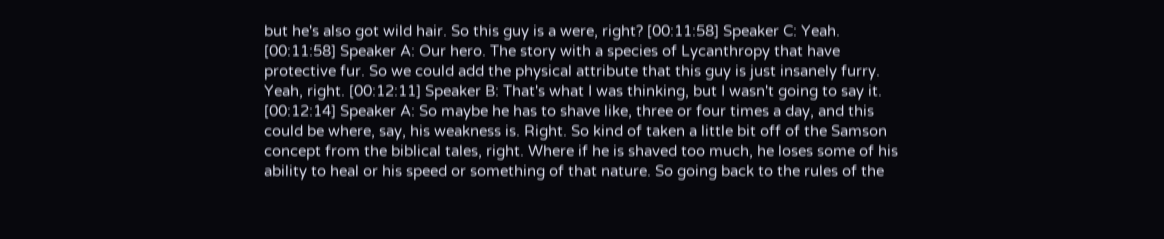but he's also got wild hair. So this guy is a were, right? [00:11:58] Speaker C: Yeah. [00:11:58] Speaker A: Our hero. The story with a species of Lycanthropy that have protective fur. So we could add the physical attribute that this guy is just insanely furry. Yeah, right. [00:12:11] Speaker B: That's what I was thinking, but I wasn't going to say it. [00:12:14] Speaker A: So maybe he has to shave like, three or four times a day, and this could be where, say, his weakness is. Right. So kind of taken a little bit off of the Samson concept from the biblical tales, right. Where if he is shaved too much, he loses some of his ability to heal or his speed or something of that nature. So going back to the rules of the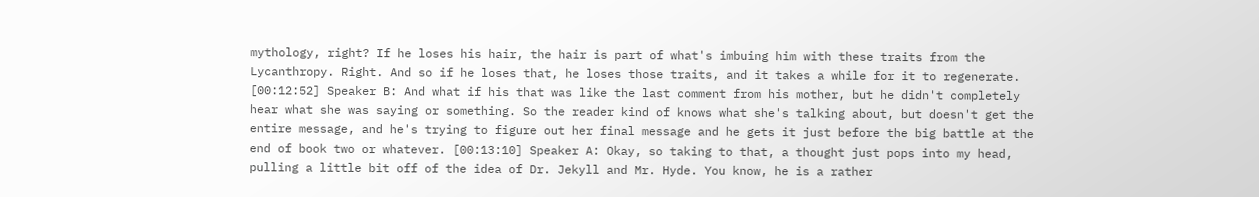mythology, right? If he loses his hair, the hair is part of what's imbuing him with these traits from the Lycanthropy. Right. And so if he loses that, he loses those traits, and it takes a while for it to regenerate. [00:12:52] Speaker B: And what if his that was like the last comment from his mother, but he didn't completely hear what she was saying or something. So the reader kind of knows what she's talking about, but doesn't get the entire message, and he's trying to figure out her final message and he gets it just before the big battle at the end of book two or whatever. [00:13:10] Speaker A: Okay, so taking to that, a thought just pops into my head, pulling a little bit off of the idea of Dr. Jekyll and Mr. Hyde. You know, he is a rather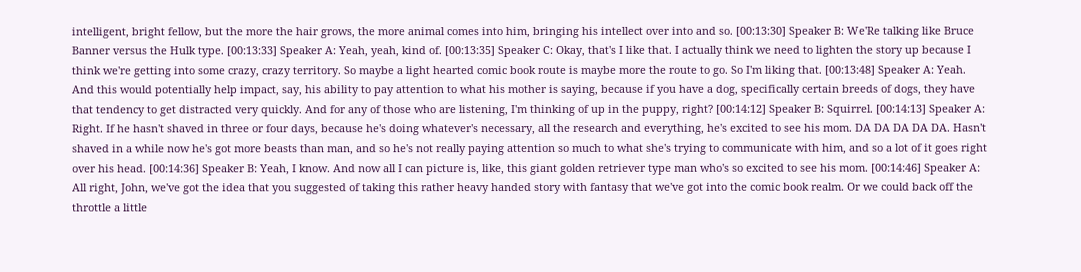intelligent, bright fellow, but the more the hair grows, the more animal comes into him, bringing his intellect over into and so. [00:13:30] Speaker B: We'Re talking like Bruce Banner versus the Hulk type. [00:13:33] Speaker A: Yeah, yeah, kind of. [00:13:35] Speaker C: Okay, that's I like that. I actually think we need to lighten the story up because I think we're getting into some crazy, crazy territory. So maybe a light hearted comic book route is maybe more the route to go. So I'm liking that. [00:13:48] Speaker A: Yeah. And this would potentially help impact, say, his ability to pay attention to what his mother is saying, because if you have a dog, specifically certain breeds of dogs, they have that tendency to get distracted very quickly. And for any of those who are listening, I'm thinking of up in the puppy, right? [00:14:12] Speaker B: Squirrel. [00:14:13] Speaker A: Right. If he hasn't shaved in three or four days, because he's doing whatever's necessary, all the research and everything, he's excited to see his mom. DA DA DA DA DA. Hasn't shaved in a while now he's got more beasts than man, and so he's not really paying attention so much to what she's trying to communicate with him, and so a lot of it goes right over his head. [00:14:36] Speaker B: Yeah, I know. And now all I can picture is, like, this giant golden retriever type man who's so excited to see his mom. [00:14:46] Speaker A: All right, John, we've got the idea that you suggested of taking this rather heavy handed story with fantasy that we've got into the comic book realm. Or we could back off the throttle a little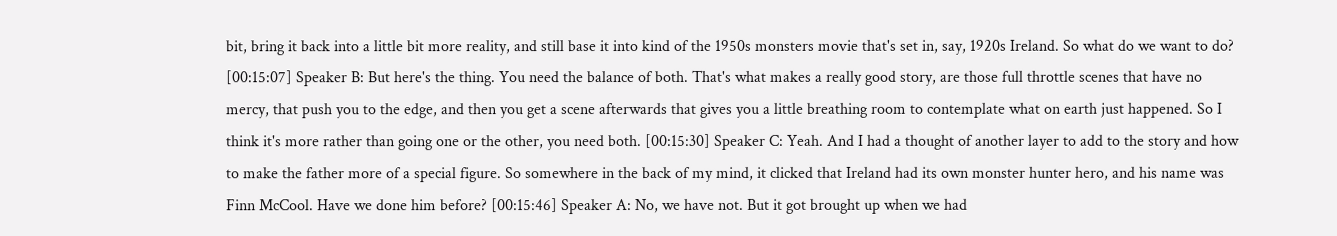bit, bring it back into a little bit more reality, and still base it into kind of the 1950s monsters movie that's set in, say, 1920s Ireland. So what do we want to do? [00:15:07] Speaker B: But here's the thing. You need the balance of both. That's what makes a really good story, are those full throttle scenes that have no mercy, that push you to the edge, and then you get a scene afterwards that gives you a little breathing room to contemplate what on earth just happened. So I think it's more rather than going one or the other, you need both. [00:15:30] Speaker C: Yeah. And I had a thought of another layer to add to the story and how to make the father more of a special figure. So somewhere in the back of my mind, it clicked that Ireland had its own monster hunter hero, and his name was Finn McCool. Have we done him before? [00:15:46] Speaker A: No, we have not. But it got brought up when we had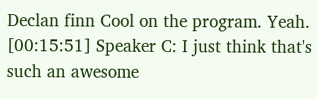Declan finn Cool on the program. Yeah. [00:15:51] Speaker C: I just think that's such an awesome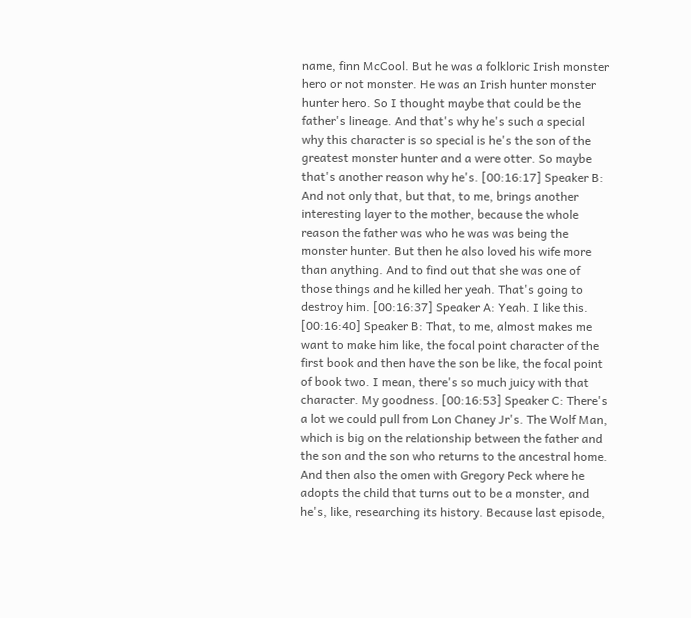name, finn McCool. But he was a folkloric Irish monster hero or not monster. He was an Irish hunter monster hunter hero. So I thought maybe that could be the father's lineage. And that's why he's such a special why this character is so special is he's the son of the greatest monster hunter and a were otter. So maybe that's another reason why he's. [00:16:17] Speaker B: And not only that, but that, to me, brings another interesting layer to the mother, because the whole reason the father was who he was was being the monster hunter. But then he also loved his wife more than anything. And to find out that she was one of those things and he killed her yeah. That's going to destroy him. [00:16:37] Speaker A: Yeah. I like this. [00:16:40] Speaker B: That, to me, almost makes me want to make him like, the focal point character of the first book and then have the son be like, the focal point of book two. I mean, there's so much juicy with that character. My goodness. [00:16:53] Speaker C: There's a lot we could pull from Lon Chaney Jr's. The Wolf Man, which is big on the relationship between the father and the son and the son who returns to the ancestral home. And then also the omen with Gregory Peck where he adopts the child that turns out to be a monster, and he's, like, researching its history. Because last episode,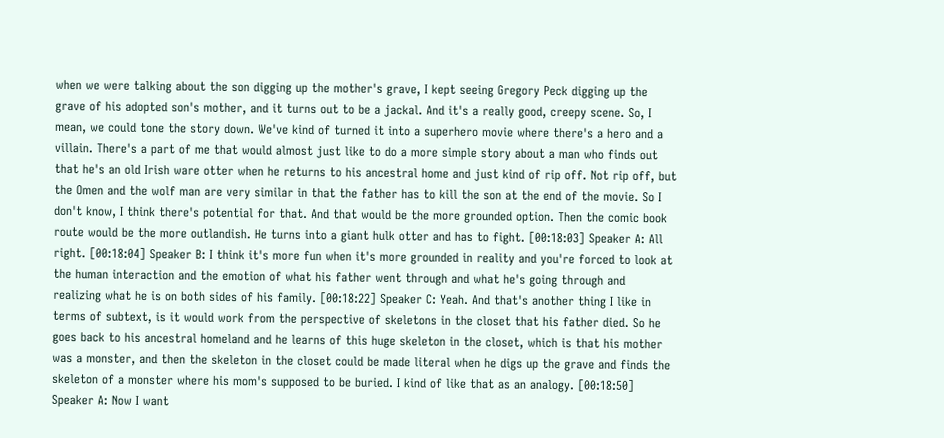when we were talking about the son digging up the mother's grave, I kept seeing Gregory Peck digging up the grave of his adopted son's mother, and it turns out to be a jackal. And it's a really good, creepy scene. So, I mean, we could tone the story down. We've kind of turned it into a superhero movie where there's a hero and a villain. There's a part of me that would almost just like to do a more simple story about a man who finds out that he's an old Irish ware otter when he returns to his ancestral home and just kind of rip off. Not rip off, but the Omen and the wolf man are very similar in that the father has to kill the son at the end of the movie. So I don't know, I think there's potential for that. And that would be the more grounded option. Then the comic book route would be the more outlandish. He turns into a giant hulk otter and has to fight. [00:18:03] Speaker A: All right. [00:18:04] Speaker B: I think it's more fun when it's more grounded in reality and you're forced to look at the human interaction and the emotion of what his father went through and what he's going through and realizing what he is on both sides of his family. [00:18:22] Speaker C: Yeah. And that's another thing I like in terms of subtext, is it would work from the perspective of skeletons in the closet that his father died. So he goes back to his ancestral homeland and he learns of this huge skeleton in the closet, which is that his mother was a monster, and then the skeleton in the closet could be made literal when he digs up the grave and finds the skeleton of a monster where his mom's supposed to be buried. I kind of like that as an analogy. [00:18:50] Speaker A: Now I want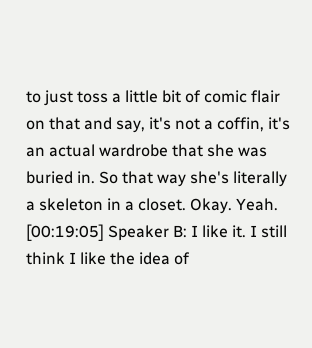to just toss a little bit of comic flair on that and say, it's not a coffin, it's an actual wardrobe that she was buried in. So that way she's literally a skeleton in a closet. Okay. Yeah. [00:19:05] Speaker B: I like it. I still think I like the idea of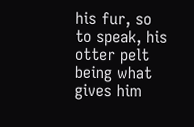his fur, so to speak, his otter pelt being what gives him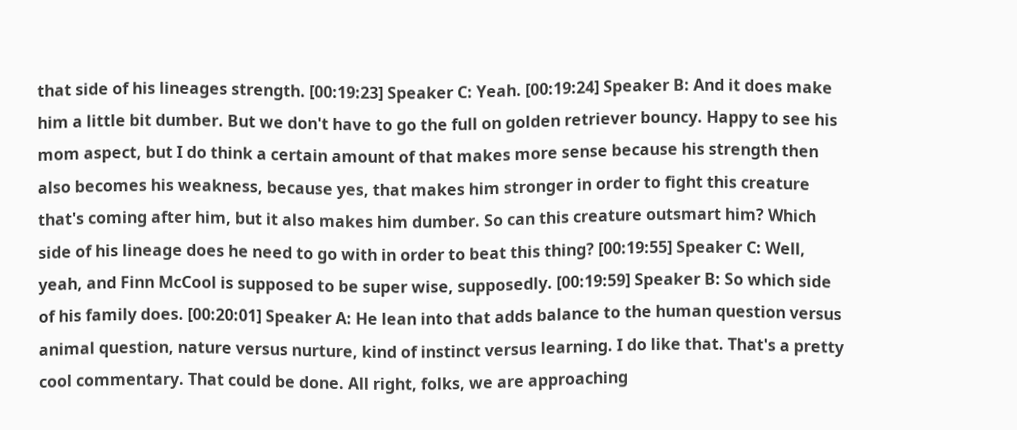that side of his lineages strength. [00:19:23] Speaker C: Yeah. [00:19:24] Speaker B: And it does make him a little bit dumber. But we don't have to go the full on golden retriever bouncy. Happy to see his mom aspect, but I do think a certain amount of that makes more sense because his strength then also becomes his weakness, because yes, that makes him stronger in order to fight this creature that's coming after him, but it also makes him dumber. So can this creature outsmart him? Which side of his lineage does he need to go with in order to beat this thing? [00:19:55] Speaker C: Well, yeah, and Finn McCool is supposed to be super wise, supposedly. [00:19:59] Speaker B: So which side of his family does. [00:20:01] Speaker A: He lean into that adds balance to the human question versus animal question, nature versus nurture, kind of instinct versus learning. I do like that. That's a pretty cool commentary. That could be done. All right, folks, we are approaching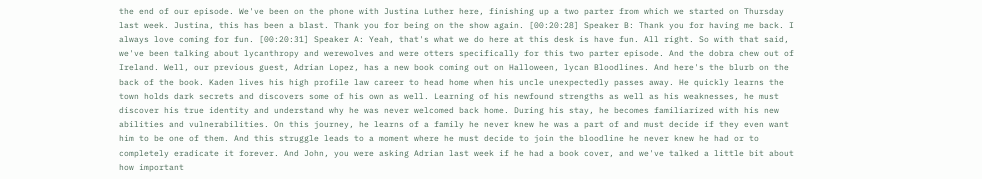the end of our episode. We've been on the phone with Justina Luther here, finishing up a two parter from which we started on Thursday last week. Justina, this has been a blast. Thank you for being on the show again. [00:20:28] Speaker B: Thank you for having me back. I always love coming for fun. [00:20:31] Speaker A: Yeah, that's what we do here at this desk is have fun. All right. So with that said, we've been talking about lycanthropy and werewolves and were otters specifically for this two parter episode. And the dobra chew out of Ireland. Well, our previous guest, Adrian Lopez, has a new book coming out on Halloween, lycan Bloodlines. And here's the blurb on the back of the book. Kaden lives his high profile law career to head home when his uncle unexpectedly passes away. He quickly learns the town holds dark secrets and discovers some of his own as well. Learning of his newfound strengths as well as his weaknesses, he must discover his true identity and understand why he was never welcomed back home. During his stay, he becomes familiarized with his new abilities and vulnerabilities. On this journey, he learns of a family he never knew he was a part of and must decide if they even want him to be one of them. And this struggle leads to a moment where he must decide to join the bloodline he never knew he had or to completely eradicate it forever. And John, you were asking Adrian last week if he had a book cover, and we've talked a little bit about how important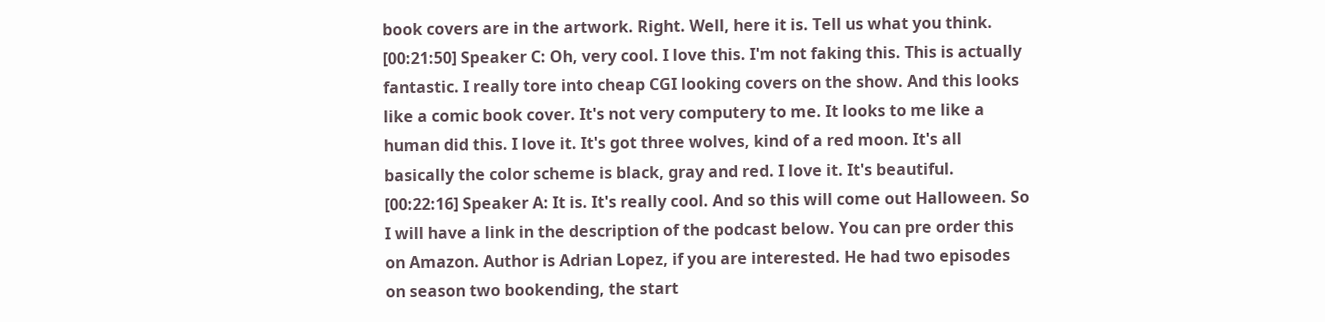book covers are in the artwork. Right. Well, here it is. Tell us what you think. [00:21:50] Speaker C: Oh, very cool. I love this. I'm not faking this. This is actually fantastic. I really tore into cheap CGI looking covers on the show. And this looks like a comic book cover. It's not very computery to me. It looks to me like a human did this. I love it. It's got three wolves, kind of a red moon. It's all basically the color scheme is black, gray and red. I love it. It's beautiful. [00:22:16] Speaker A: It is. It's really cool. And so this will come out Halloween. So I will have a link in the description of the podcast below. You can pre order this on Amazon. Author is Adrian Lopez, if you are interested. He had two episodes on season two bookending, the start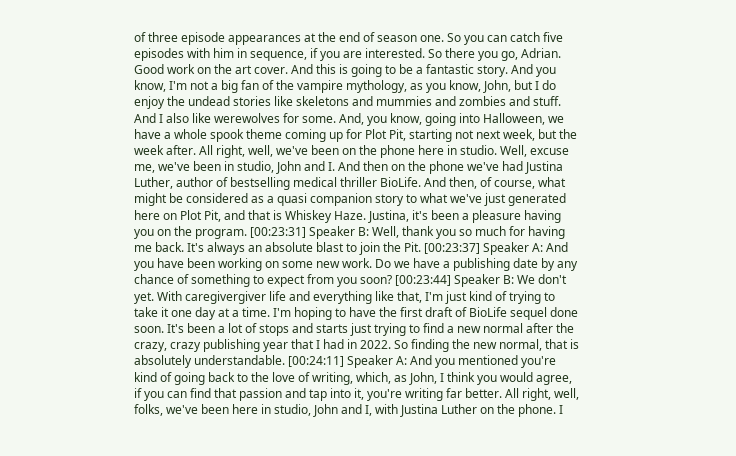of three episode appearances at the end of season one. So you can catch five episodes with him in sequence, if you are interested. So there you go, Adrian. Good work on the art cover. And this is going to be a fantastic story. And you know, I'm not a big fan of the vampire mythology, as you know, John, but I do enjoy the undead stories like skeletons and mummies and zombies and stuff. And I also like werewolves for some. And, you know, going into Halloween, we have a whole spook theme coming up for Plot Pit, starting not next week, but the week after. All right, well, we've been on the phone here in studio. Well, excuse me, we've been in studio, John and I. And then on the phone we've had Justina Luther, author of bestselling medical thriller BioLife. And then, of course, what might be considered as a quasi companion story to what we've just generated here on Plot Pit, and that is Whiskey Haze. Justina, it's been a pleasure having you on the program. [00:23:31] Speaker B: Well, thank you so much for having me back. It's always an absolute blast to join the Pit. [00:23:37] Speaker A: And you have been working on some new work. Do we have a publishing date by any chance of something to expect from you soon? [00:23:44] Speaker B: We don't yet. With caregivergiver life and everything like that, I'm just kind of trying to take it one day at a time. I'm hoping to have the first draft of BioLife sequel done soon. It's been a lot of stops and starts just trying to find a new normal after the crazy, crazy publishing year that I had in 2022. So finding the new normal, that is absolutely understandable. [00:24:11] Speaker A: And you mentioned you're kind of going back to the love of writing, which, as John, I think you would agree, if you can find that passion and tap into it, you're writing far better. All right, well, folks, we've been here in studio, John and I, with Justina Luther on the phone. I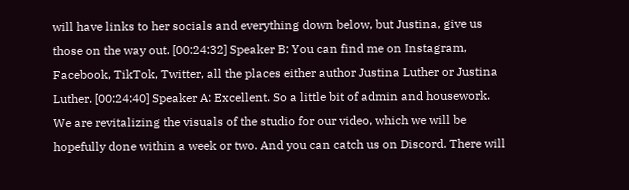will have links to her socials and everything down below, but Justina, give us those on the way out. [00:24:32] Speaker B: You can find me on Instagram, Facebook, TikTok, Twitter, all the places either author Justina Luther or Justina Luther. [00:24:40] Speaker A: Excellent. So a little bit of admin and housework. We are revitalizing the visuals of the studio for our video, which we will be hopefully done within a week or two. And you can catch us on Discord. There will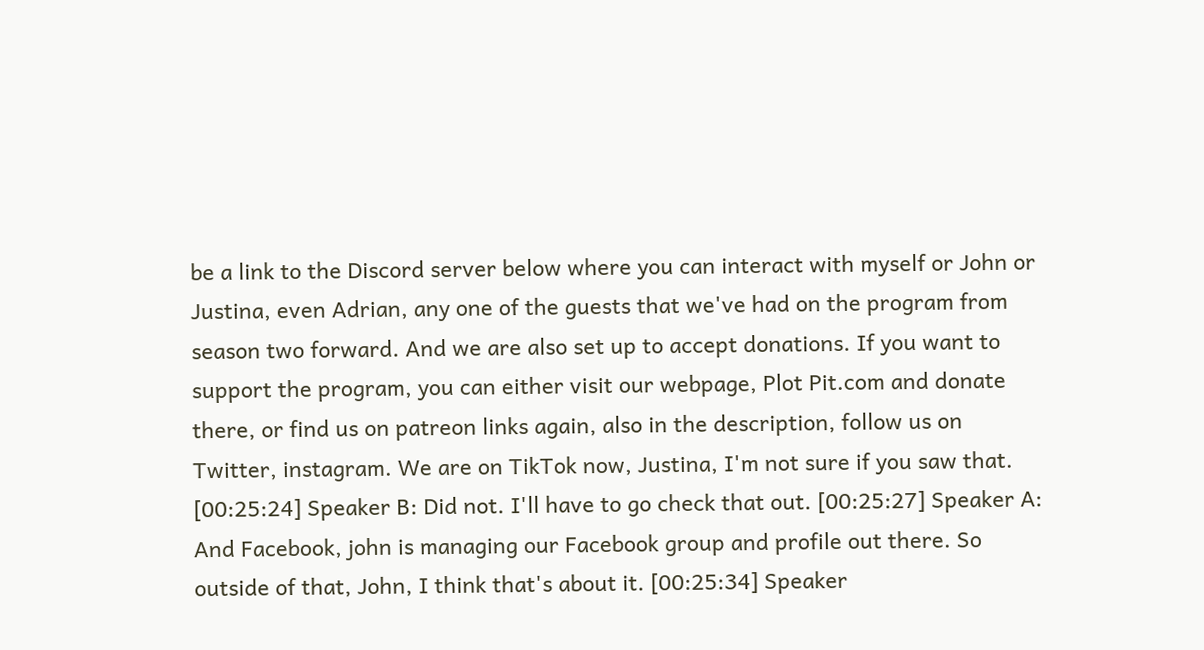be a link to the Discord server below where you can interact with myself or John or Justina, even Adrian, any one of the guests that we've had on the program from season two forward. And we are also set up to accept donations. If you want to support the program, you can either visit our webpage, Plot Pit.com and donate there, or find us on patreon links again, also in the description, follow us on Twitter, instagram. We are on TikTok now, Justina, I'm not sure if you saw that. [00:25:24] Speaker B: Did not. I'll have to go check that out. [00:25:27] Speaker A: And Facebook, john is managing our Facebook group and profile out there. So outside of that, John, I think that's about it. [00:25:34] Speaker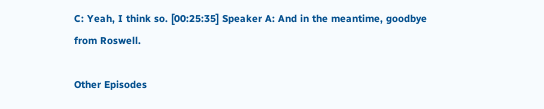C: Yeah, I think so. [00:25:35] Speaker A: And in the meantime, goodbye from Roswell.

Other Episodes